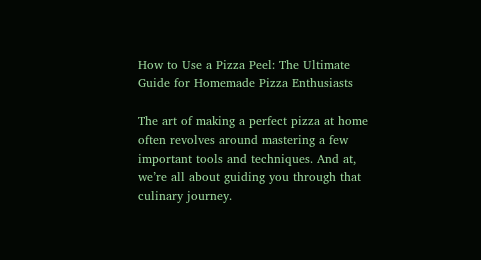How to Use a Pizza Peel: The Ultimate Guide for Homemade Pizza Enthusiasts

The art of making a perfect pizza at home often revolves around mastering a few important tools and techniques. And at, we’re all about guiding you through that culinary journey.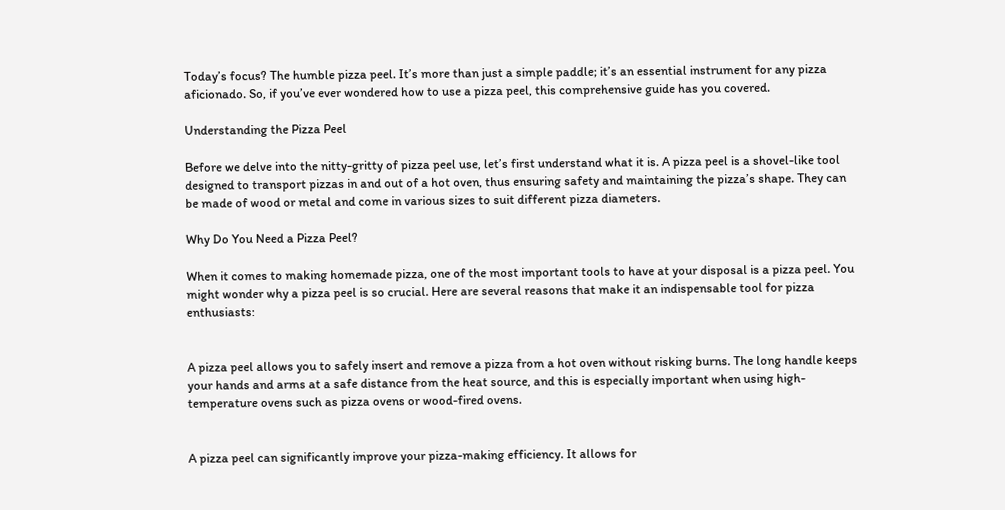Today’s focus? The humble pizza peel. It’s more than just a simple paddle; it’s an essential instrument for any pizza aficionado. So, if you’ve ever wondered how to use a pizza peel, this comprehensive guide has you covered.

Understanding the Pizza Peel

Before we delve into the nitty-gritty of pizza peel use, let’s first understand what it is. A pizza peel is a shovel-like tool designed to transport pizzas in and out of a hot oven, thus ensuring safety and maintaining the pizza’s shape. They can be made of wood or metal and come in various sizes to suit different pizza diameters.

Why Do You Need a Pizza Peel?

When it comes to making homemade pizza, one of the most important tools to have at your disposal is a pizza peel. You might wonder why a pizza peel is so crucial. Here are several reasons that make it an indispensable tool for pizza enthusiasts:


A pizza peel allows you to safely insert and remove a pizza from a hot oven without risking burns. The long handle keeps your hands and arms at a safe distance from the heat source, and this is especially important when using high-temperature ovens such as pizza ovens or wood-fired ovens.


A pizza peel can significantly improve your pizza-making efficiency. It allows for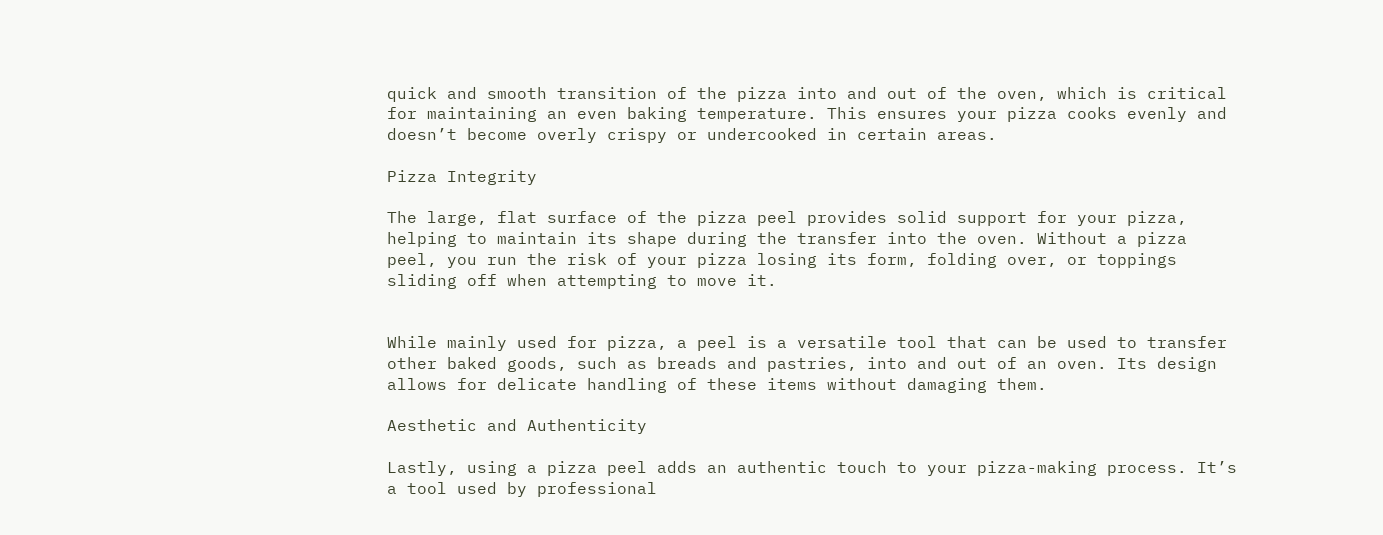quick and smooth transition of the pizza into and out of the oven, which is critical for maintaining an even baking temperature. This ensures your pizza cooks evenly and doesn’t become overly crispy or undercooked in certain areas.

Pizza Integrity

The large, flat surface of the pizza peel provides solid support for your pizza, helping to maintain its shape during the transfer into the oven. Without a pizza peel, you run the risk of your pizza losing its form, folding over, or toppings sliding off when attempting to move it.


While mainly used for pizza, a peel is a versatile tool that can be used to transfer other baked goods, such as breads and pastries, into and out of an oven. Its design allows for delicate handling of these items without damaging them.

Aesthetic and Authenticity

Lastly, using a pizza peel adds an authentic touch to your pizza-making process. It’s a tool used by professional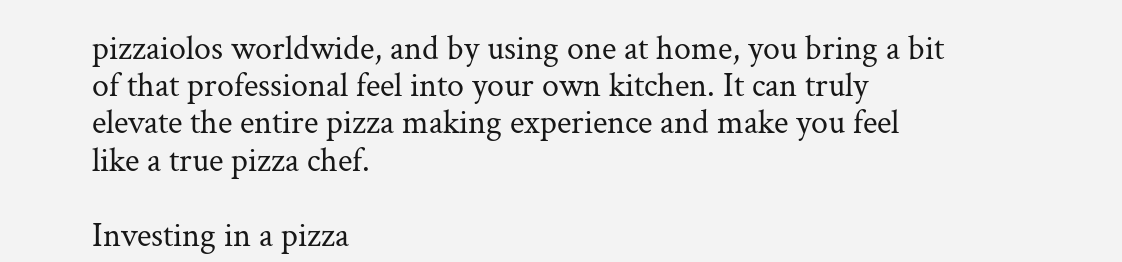pizzaiolos worldwide, and by using one at home, you bring a bit of that professional feel into your own kitchen. It can truly elevate the entire pizza making experience and make you feel like a true pizza chef.

Investing in a pizza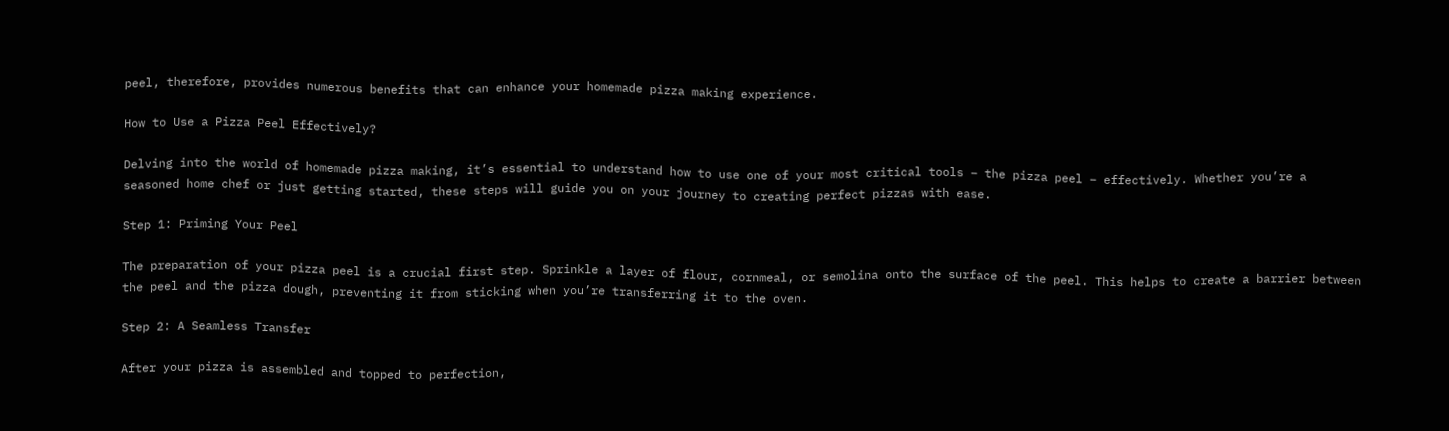peel, therefore, provides numerous benefits that can enhance your homemade pizza making experience.

How to Use a Pizza Peel Effectively?

Delving into the world of homemade pizza making, it’s essential to understand how to use one of your most critical tools – the pizza peel – effectively. Whether you’re a seasoned home chef or just getting started, these steps will guide you on your journey to creating perfect pizzas with ease.

Step 1: Priming Your Peel

The preparation of your pizza peel is a crucial first step. Sprinkle a layer of flour, cornmeal, or semolina onto the surface of the peel. This helps to create a barrier between the peel and the pizza dough, preventing it from sticking when you’re transferring it to the oven.

Step 2: A Seamless Transfer

After your pizza is assembled and topped to perfection,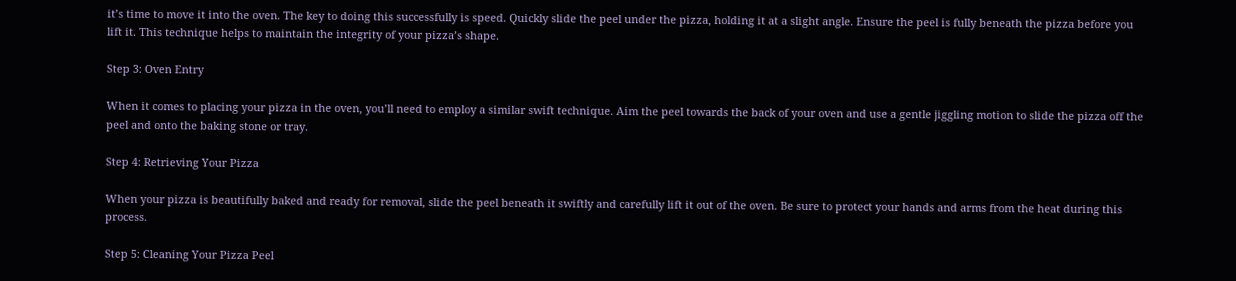it’s time to move it into the oven. The key to doing this successfully is speed. Quickly slide the peel under the pizza, holding it at a slight angle. Ensure the peel is fully beneath the pizza before you lift it. This technique helps to maintain the integrity of your pizza’s shape.

Step 3: Oven Entry

When it comes to placing your pizza in the oven, you’ll need to employ a similar swift technique. Aim the peel towards the back of your oven and use a gentle jiggling motion to slide the pizza off the peel and onto the baking stone or tray.

Step 4: Retrieving Your Pizza

When your pizza is beautifully baked and ready for removal, slide the peel beneath it swiftly and carefully lift it out of the oven. Be sure to protect your hands and arms from the heat during this process.

Step 5: Cleaning Your Pizza Peel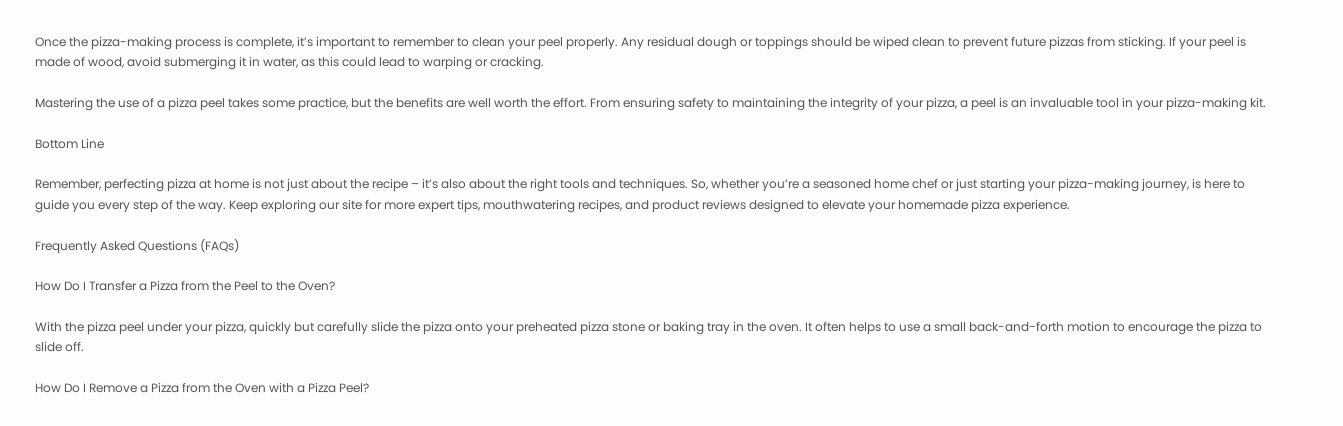Once the pizza-making process is complete, it’s important to remember to clean your peel properly. Any residual dough or toppings should be wiped clean to prevent future pizzas from sticking. If your peel is made of wood, avoid submerging it in water, as this could lead to warping or cracking.

Mastering the use of a pizza peel takes some practice, but the benefits are well worth the effort. From ensuring safety to maintaining the integrity of your pizza, a peel is an invaluable tool in your pizza-making kit.

Bottom Line

Remember, perfecting pizza at home is not just about the recipe – it’s also about the right tools and techniques. So, whether you’re a seasoned home chef or just starting your pizza-making journey, is here to guide you every step of the way. Keep exploring our site for more expert tips, mouthwatering recipes, and product reviews designed to elevate your homemade pizza experience.

Frequently Asked Questions (FAQs)

How Do I Transfer a Pizza from the Peel to the Oven?

With the pizza peel under your pizza, quickly but carefully slide the pizza onto your preheated pizza stone or baking tray in the oven. It often helps to use a small back-and-forth motion to encourage the pizza to slide off.

How Do I Remove a Pizza from the Oven with a Pizza Peel?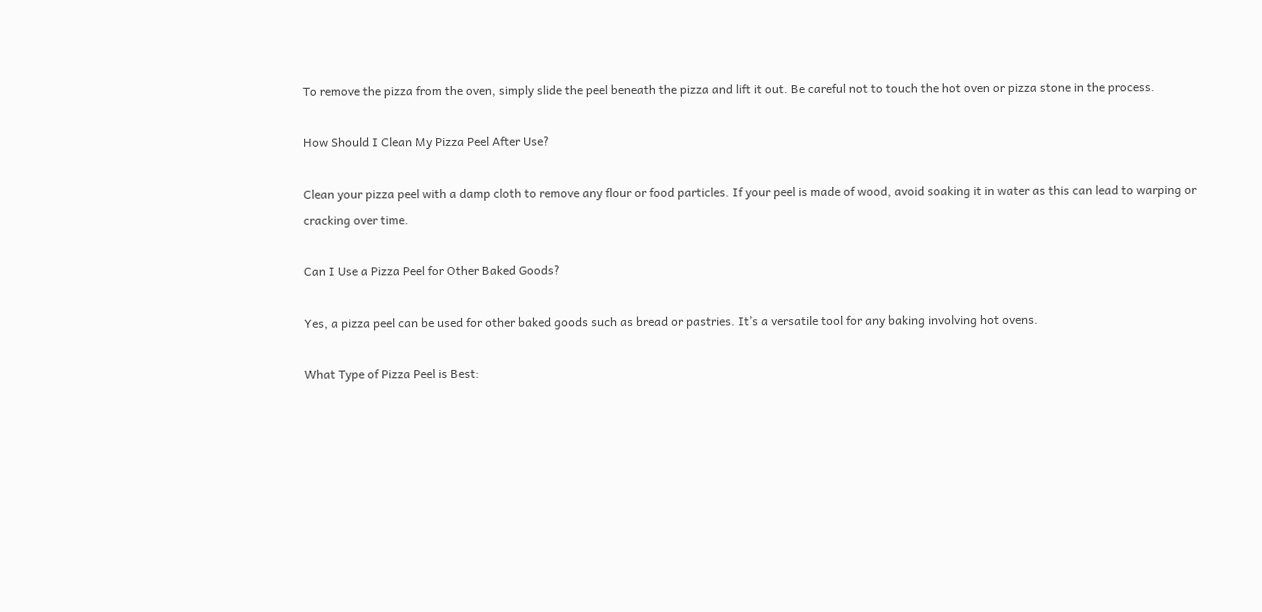To remove the pizza from the oven, simply slide the peel beneath the pizza and lift it out. Be careful not to touch the hot oven or pizza stone in the process.

How Should I Clean My Pizza Peel After Use?

Clean your pizza peel with a damp cloth to remove any flour or food particles. If your peel is made of wood, avoid soaking it in water as this can lead to warping or cracking over time.

Can I Use a Pizza Peel for Other Baked Goods?

Yes, a pizza peel can be used for other baked goods such as bread or pastries. It’s a versatile tool for any baking involving hot ovens.

What Type of Pizza Peel is Best: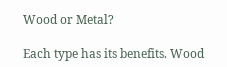Wood or Metal?

Each type has its benefits. Wood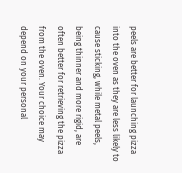peels are better for launching pizza into the oven as they are less likely to cause sticking, while metal peels, being thinner and more rigid, are often better for retrieving the pizza from the oven. Your choice may depend on your personal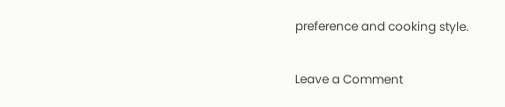preference and cooking style.

Leave a Comment